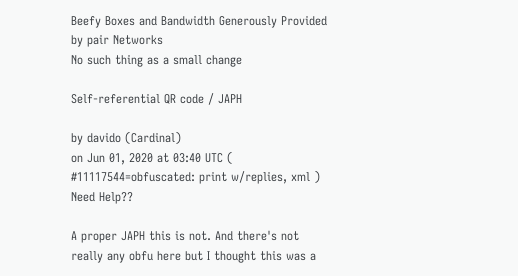Beefy Boxes and Bandwidth Generously Provided by pair Networks
No such thing as a small change

Self-referential QR code / JAPH

by davido (Cardinal)
on Jun 01, 2020 at 03:40 UTC ( #11117544=obfuscated: print w/replies, xml ) Need Help??

A proper JAPH this is not. And there's not really any obfu here but I thought this was a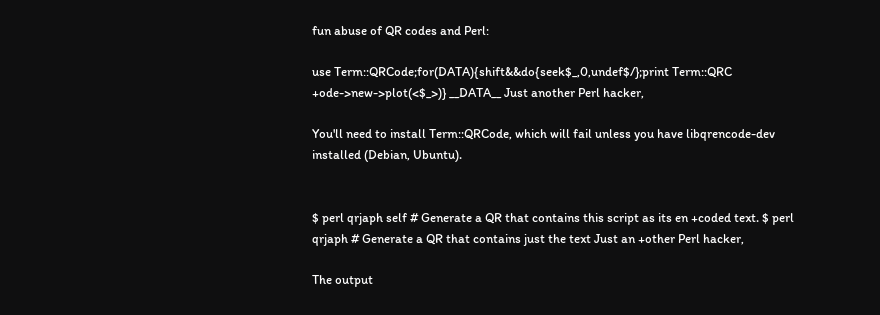fun abuse of QR codes and Perl:

use Term::QRCode;for(DATA){shift&&do{seek$_,0,undef$/};print Term::QRC +ode->new->plot(<$_>)} __DATA__ Just another Perl hacker,

You'll need to install Term::QRCode, which will fail unless you have libqrencode-dev installed (Debian, Ubuntu).


$ perl qrjaph self # Generate a QR that contains this script as its en +coded text. $ perl qrjaph # Generate a QR that contains just the text Just an +other Perl hacker,

The output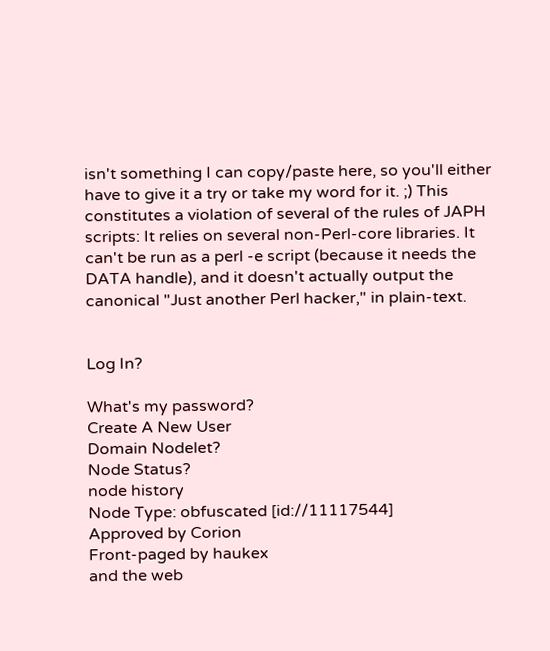isn't something I can copy/paste here, so you'll either have to give it a try or take my word for it. ;) This constitutes a violation of several of the rules of JAPH scripts: It relies on several non-Perl-core libraries. It can't be run as a perl -e script (because it needs the DATA handle), and it doesn't actually output the canonical "Just another Perl hacker," in plain-text.


Log In?

What's my password?
Create A New User
Domain Nodelet?
Node Status?
node history
Node Type: obfuscated [id://11117544]
Approved by Corion
Front-paged by haukex
and the web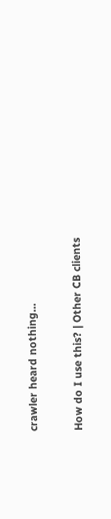crawler heard nothing...

How do I use this? | Other CB clients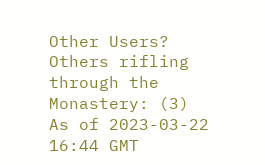Other Users?
Others rifling through the Monastery: (3)
As of 2023-03-22 16:44 GMT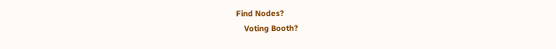Find Nodes?
    Voting Booth?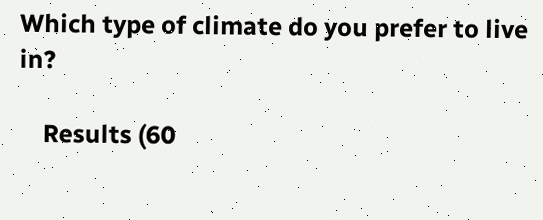Which type of climate do you prefer to live in?

    Results (60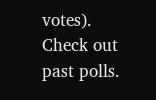votes). Check out past polls.